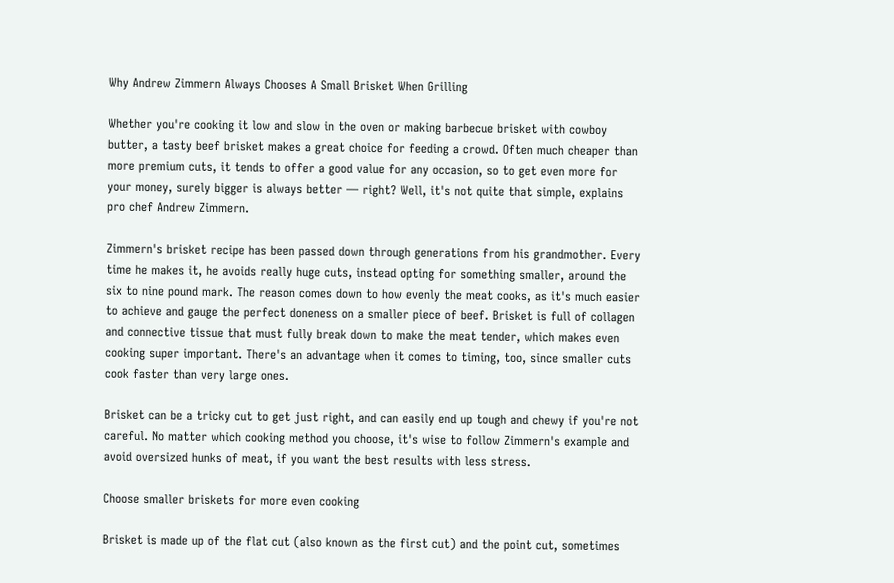Why Andrew Zimmern Always Chooses A Small Brisket When Grilling

Whether you're cooking it low and slow in the oven or making barbecue brisket with cowboy butter, a tasty beef brisket makes a great choice for feeding a crowd. Often much cheaper than more premium cuts, it tends to offer a good value for any occasion, so to get even more for your money, surely bigger is always better — right? Well, it's not quite that simple, explains pro chef Andrew Zimmern.

Zimmern's brisket recipe has been passed down through generations from his grandmother. Every time he makes it, he avoids really huge cuts, instead opting for something smaller, around the six to nine pound mark. The reason comes down to how evenly the meat cooks, as it's much easier to achieve and gauge the perfect doneness on a smaller piece of beef. Brisket is full of collagen and connective tissue that must fully break down to make the meat tender, which makes even cooking super important. There's an advantage when it comes to timing, too, since smaller cuts cook faster than very large ones.

Brisket can be a tricky cut to get just right, and can easily end up tough and chewy if you're not careful. No matter which cooking method you choose, it's wise to follow Zimmern's example and avoid oversized hunks of meat, if you want the best results with less stress.

Choose smaller briskets for more even cooking

Brisket is made up of the flat cut (also known as the first cut) and the point cut, sometimes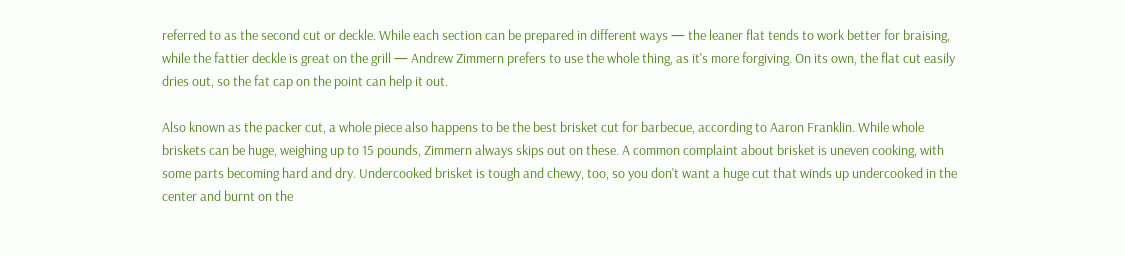referred to as the second cut or deckle. While each section can be prepared in different ways — the leaner flat tends to work better for braising, while the fattier deckle is great on the grill — Andrew Zimmern prefers to use the whole thing, as it's more forgiving. On its own, the flat cut easily dries out, so the fat cap on the point can help it out.

Also known as the packer cut, a whole piece also happens to be the best brisket cut for barbecue, according to Aaron Franklin. While whole briskets can be huge, weighing up to 15 pounds, Zimmern always skips out on these. A common complaint about brisket is uneven cooking, with some parts becoming hard and dry. Undercooked brisket is tough and chewy, too, so you don't want a huge cut that winds up undercooked in the center and burnt on the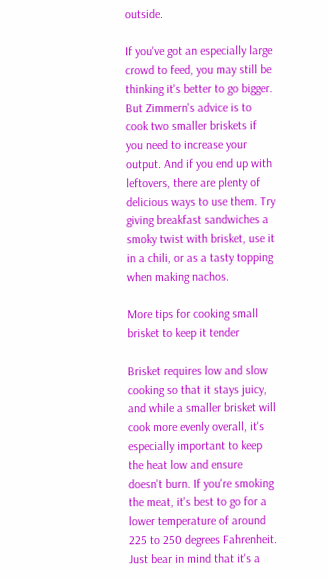outside.

If you've got an especially large crowd to feed, you may still be thinking it's better to go bigger. But Zimmern's advice is to cook two smaller briskets if you need to increase your output. And if you end up with leftovers, there are plenty of delicious ways to use them. Try giving breakfast sandwiches a smoky twist with brisket, use it in a chili, or as a tasty topping when making nachos.

More tips for cooking small brisket to keep it tender

Brisket requires low and slow cooking so that it stays juicy, and while a smaller brisket will cook more evenly overall, it's especially important to keep the heat low and ensure doesn't burn. If you're smoking the meat, it's best to go for a lower temperature of around 225 to 250 degrees Fahrenheit. Just bear in mind that it's a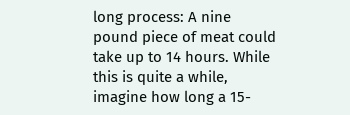long process: A nine pound piece of meat could take up to 14 hours. While this is quite a while, imagine how long a 15-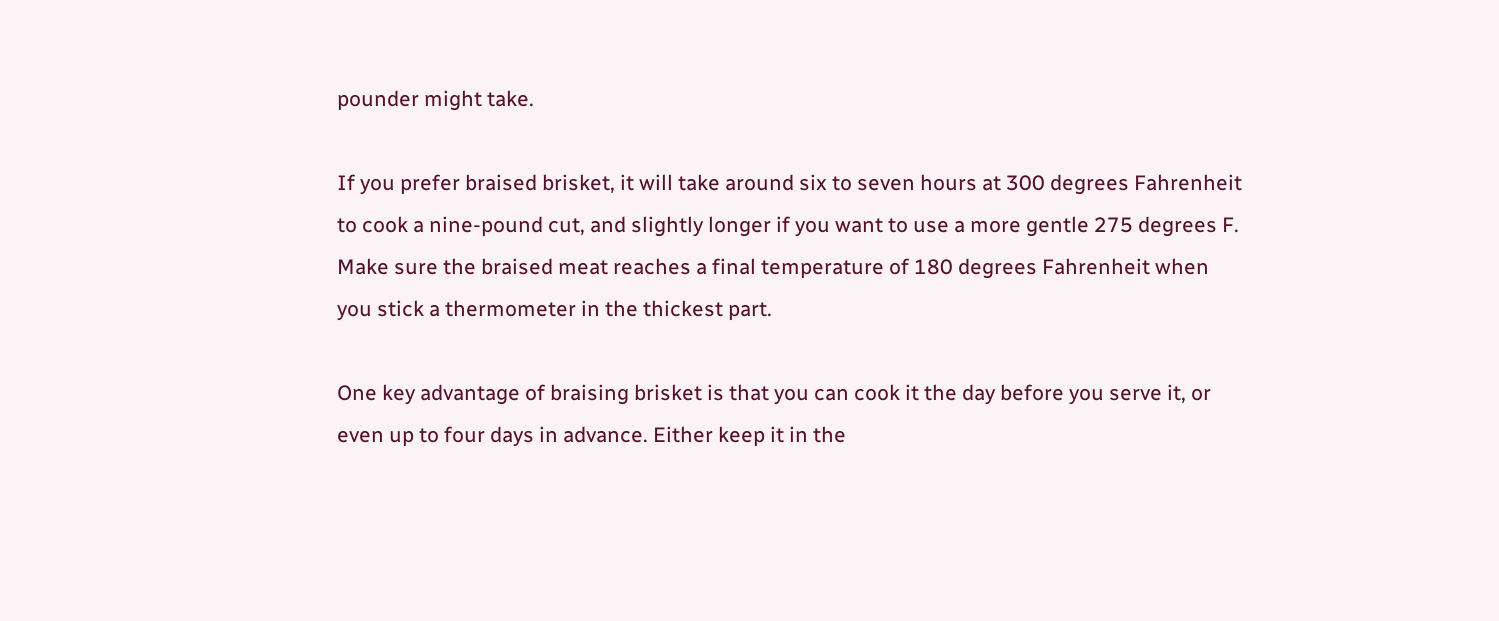pounder might take.

If you prefer braised brisket, it will take around six to seven hours at 300 degrees Fahrenheit to cook a nine-pound cut, and slightly longer if you want to use a more gentle 275 degrees F. Make sure the braised meat reaches a final temperature of 180 degrees Fahrenheit when you stick a thermometer in the thickest part.

One key advantage of braising brisket is that you can cook it the day before you serve it, or even up to four days in advance. Either keep it in the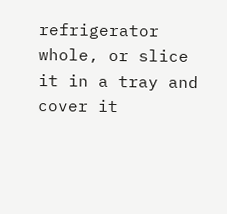refrigerator whole, or slice it in a tray and cover it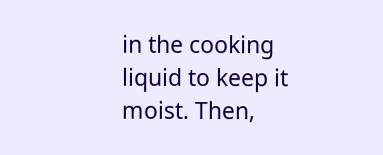in the cooking liquid to keep it moist. Then,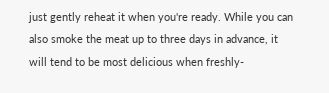just gently reheat it when you're ready. While you can also smoke the meat up to three days in advance, it will tend to be most delicious when freshly-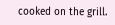cooked on the grill.